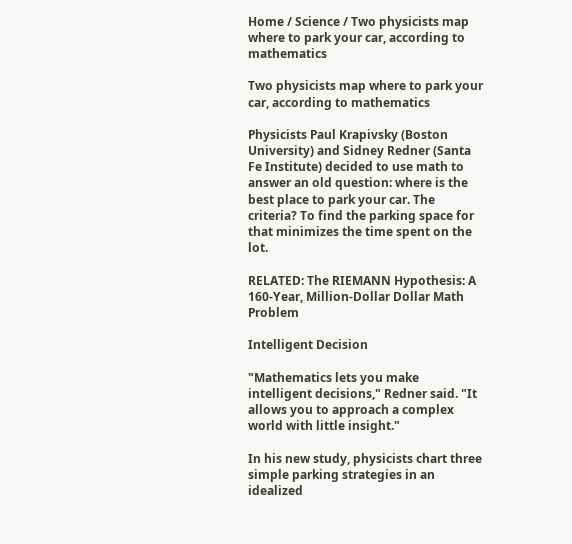Home / Science / Two physicists map where to park your car, according to mathematics

Two physicists map where to park your car, according to mathematics

Physicists Paul Krapivsky (Boston University) and Sidney Redner (Santa Fe Institute) decided to use math to answer an old question: where is the best place to park your car. The criteria? To find the parking space for that minimizes the time spent on the lot.

RELATED: The RIEMANN Hypothesis: A 160-Year, Million-Dollar Dollar Math Problem

Intelligent Decision

"Mathematics lets you make intelligent decisions," Redner said. "It allows you to approach a complex world with little insight."

In his new study, physicists chart three simple parking strategies in an idealized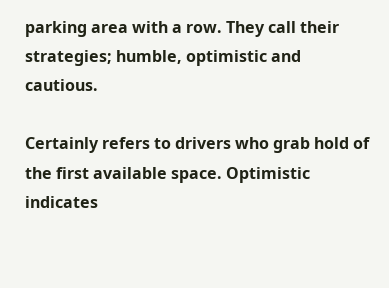parking area with a row. They call their strategies; humble, optimistic and cautious.

Certainly refers to drivers who grab hold of the first available space. Optimistic indicates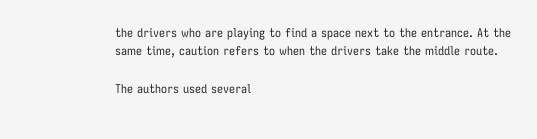the drivers who are playing to find a space next to the entrance. At the same time, caution refers to when the drivers take the middle route.

The authors used several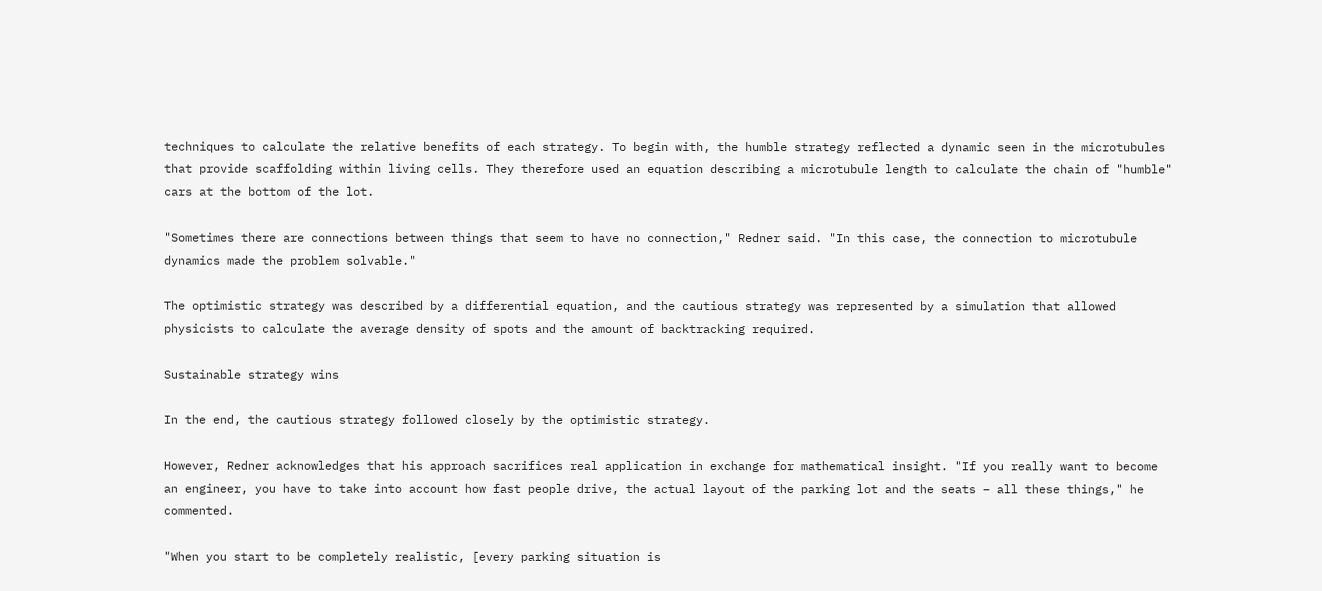techniques to calculate the relative benefits of each strategy. To begin with, the humble strategy reflected a dynamic seen in the microtubules that provide scaffolding within living cells. They therefore used an equation describing a microtubule length to calculate the chain of "humble" cars at the bottom of the lot.

"Sometimes there are connections between things that seem to have no connection," Redner said. "In this case, the connection to microtubule dynamics made the problem solvable."

The optimistic strategy was described by a differential equation, and the cautious strategy was represented by a simulation that allowed physicists to calculate the average density of spots and the amount of backtracking required.

Sustainable strategy wins

In the end, the cautious strategy followed closely by the optimistic strategy.

However, Redner acknowledges that his approach sacrifices real application in exchange for mathematical insight. "If you really want to become an engineer, you have to take into account how fast people drive, the actual layout of the parking lot and the seats – all these things," he commented.

"When you start to be completely realistic, [every parking situation is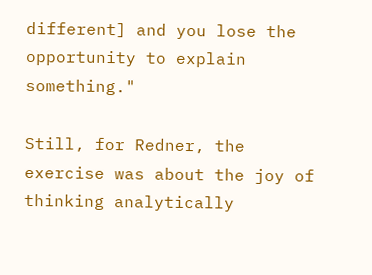different] and you lose the opportunity to explain something."

Still, for Redner, the exercise was about the joy of thinking analytically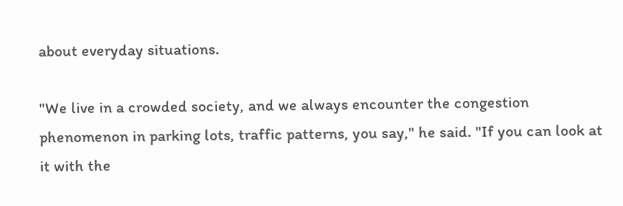about everyday situations.

"We live in a crowded society, and we always encounter the congestion phenomenon in parking lots, traffic patterns, you say," he said. "If you can look at it with the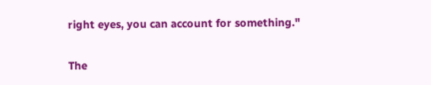right eyes, you can account for something."

The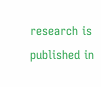research is published in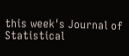this week's Journal of Statistical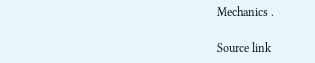Mechanics .

Source link